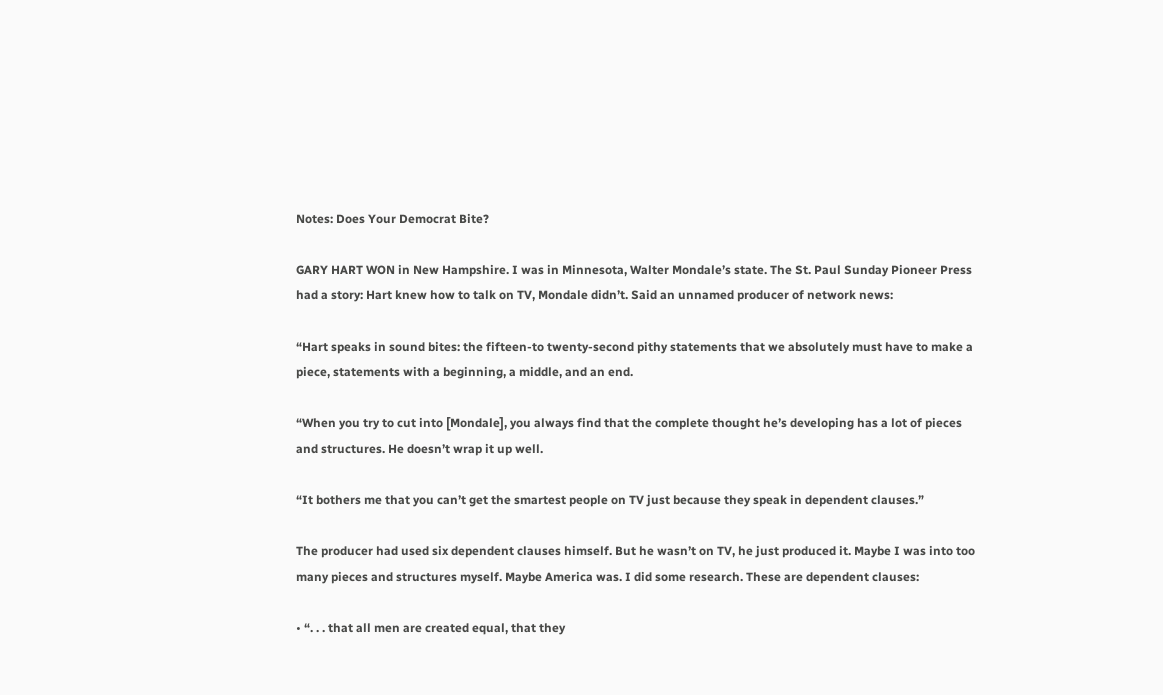Notes: Does Your Democrat Bite?

GARY HART WON in New Hampshire. I was in Minnesota, Walter Mondale’s state. The St. Paul Sunday Pioneer Press had a story: Hart knew how to talk on TV, Mondale didn’t. Said an unnamed producer of network news:

“Hart speaks in sound bites: the fifteen-to twenty-second pithy statements that we absolutely must have to make a piece, statements with a beginning, a middle, and an end.

“When you try to cut into [Mondale], you always find that the complete thought he’s developing has a lot of pieces and structures. He doesn’t wrap it up well.

“It bothers me that you can’t get the smartest people on TV just because they speak in dependent clauses.”

The producer had used six dependent clauses himself. But he wasn’t on TV, he just produced it. Maybe I was into too many pieces and structures myself. Maybe America was. I did some research. These are dependent clauses:

• “. . . that all men are created equal, that they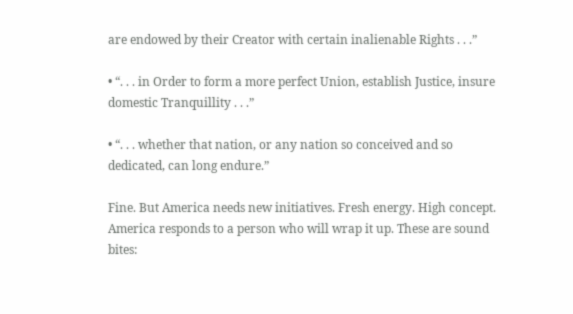are endowed by their Creator with certain inalienable Rights . . .”

• “. . . in Order to form a more perfect Union, establish Justice, insure domestic Tranquillity . . .”

• “. . . whether that nation, or any nation so conceived and so dedicated, can long endure.”

Fine. But America needs new initiatives. Fresh energy. High concept. America responds to a person who will wrap it up. These are sound bites: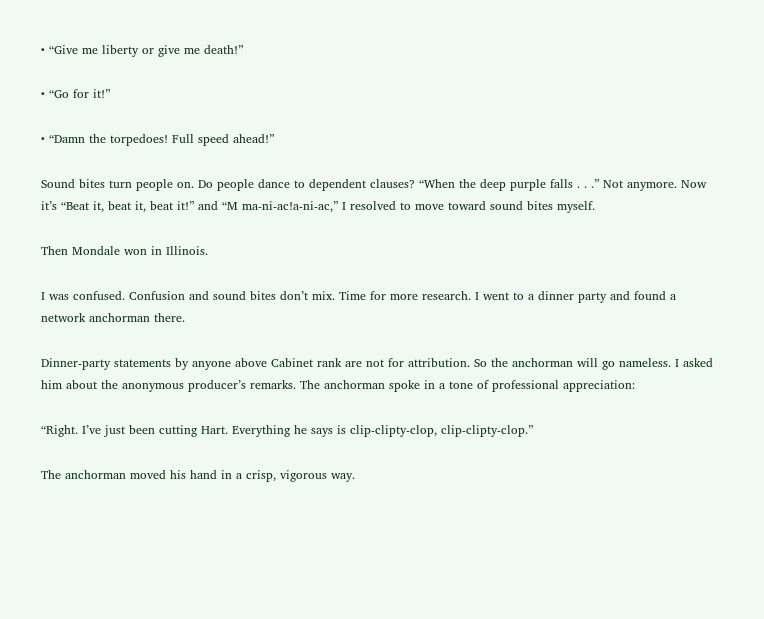• “Give me liberty or give me death!”

• “Go for it!”

• “Damn the torpedoes! Full speed ahead!”

Sound bites turn people on. Do people dance to dependent clauses? “When the deep purple falls . . .” Not anymore. Now it’s “Beat it, beat it, beat it!” and “M ma-ni-ac!a-ni-ac,” I resolved to move toward sound bites myself.

Then Mondale won in Illinois.

I was confused. Confusion and sound bites don’t mix. Time for more research. I went to a dinner party and found a network anchorman there.

Dinner-party statements by anyone above Cabinet rank are not for attribution. So the anchorman will go nameless. I asked him about the anonymous producer’s remarks. The anchorman spoke in a tone of professional appreciation:

“Right. I’ve just been cutting Hart. Everything he says is clip-clipty-clop, clip-clipty-clop.”

The anchorman moved his hand in a crisp, vigorous way.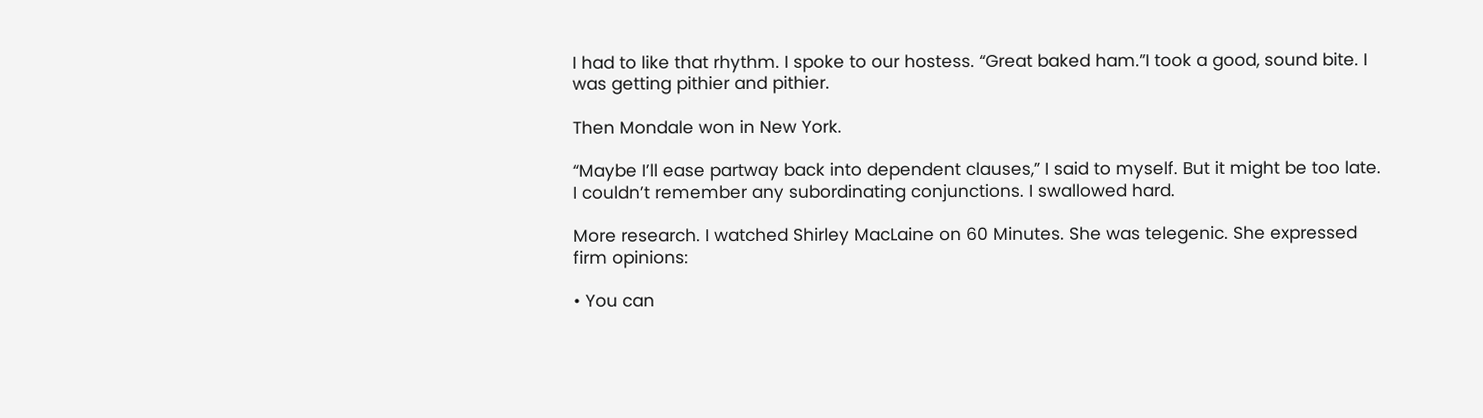I had to like that rhythm. I spoke to our hostess. “Great baked ham.”I took a good, sound bite. I was getting pithier and pithier.

Then Mondale won in New York.

“Maybe I’ll ease partway back into dependent clauses,” I said to myself. But it might be too late. I couldn’t remember any subordinating conjunctions. I swallowed hard.

More research. I watched Shirley MacLaine on 60 Minutes. She was telegenic. She expressed firm opinions:

• You can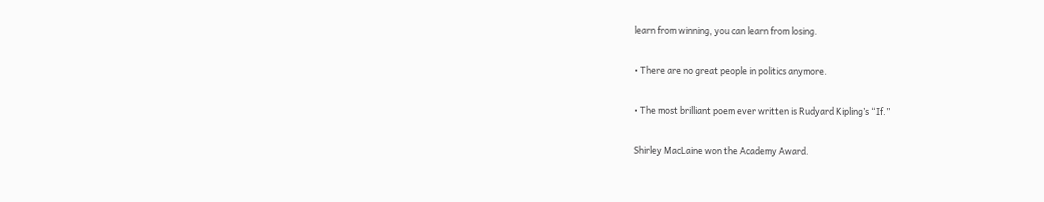learn from winning, you can learn from losing.

• There are no great people in politics anymore.

• The most brilliant poem ever written is Rudyard Kipling’s “If.”

Shirley MacLaine won the Academy Award.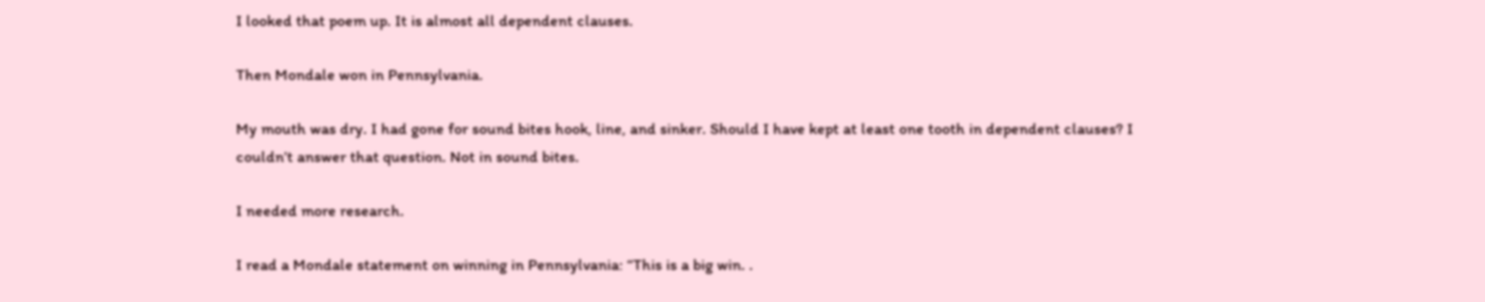I looked that poem up. It is almost all dependent clauses.

Then Mondale won in Pennsylvania.

My mouth was dry. I had gone for sound bites hook, line, and sinker. Should I have kept at least one tooth in dependent clauses? I couldn’t answer that question. Not in sound bites.

I needed more research.

I read a Mondale statement on winning in Pennsylvania: “This is a big win. .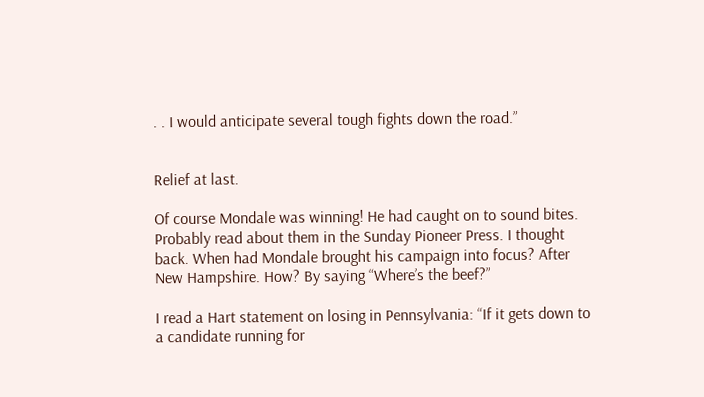. . I would anticipate several tough fights down the road.”


Relief at last.

Of course Mondale was winning! He had caught on to sound bites. Probably read about them in the Sunday Pioneer Press. I thought back. When had Mondale brought his campaign into focus? After New Hampshire. How? By saying “Where’s the beef?”

I read a Hart statement on losing in Pennsylvania: “If it gets down to a candidate running for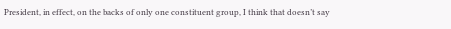President, in effect, on the backs of only one constituent group, I think that doesn’t say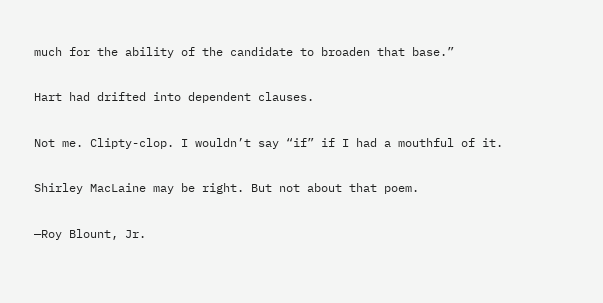much for the ability of the candidate to broaden that base.”

Hart had drifted into dependent clauses.

Not me. Clipty-clop. I wouldn’t say “if” if I had a mouthful of it.

Shirley MacLaine may be right. But not about that poem.

—Roy Blount, Jr.